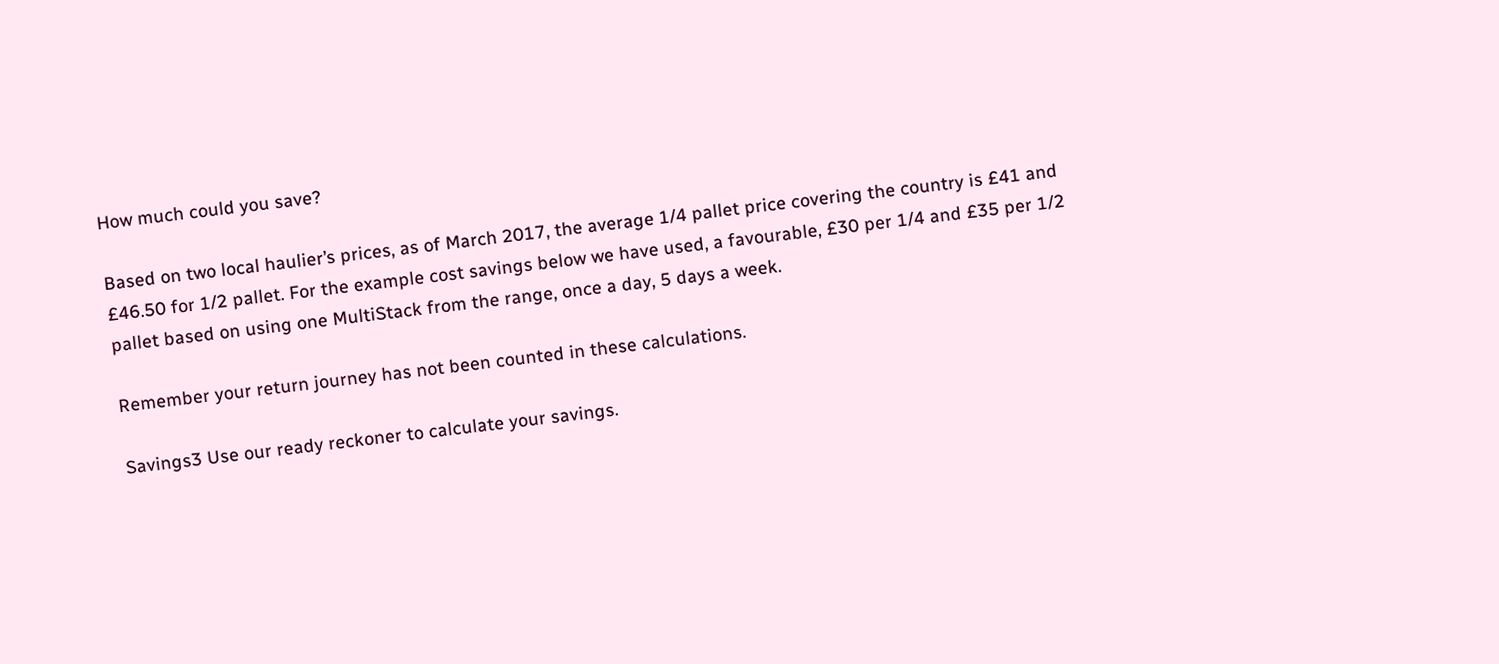How much could you save?

Based on two local haulier’s prices, as of March 2017, the average 1/4 pallet price covering the country is £41 and £46.50 for 1/2 pallet. For the example cost savings below we have used, a favourable, £30 per 1/4 and £35 per 1/2 pallet based on using one MultiStack from the range, once a day, 5 days a week.

Remember your return journey has not been counted in these calculations.

Savings3 Use our ready reckoner to calculate your savings.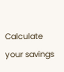Calculate your savings